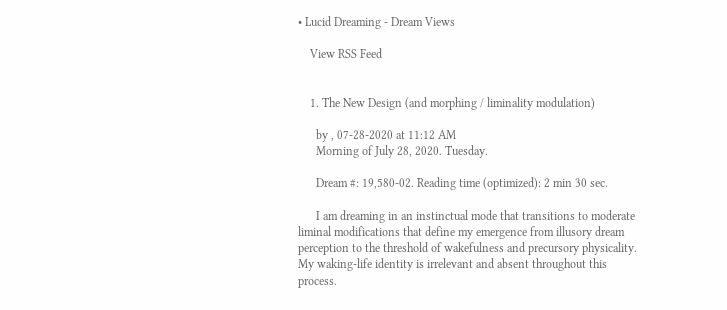• Lucid Dreaming - Dream Views

    View RSS Feed


    1. The New Design (and morphing / liminality modulation)

      by , 07-28-2020 at 11:12 AM
      Morning of July 28, 2020. Tuesday.

      Dream #: 19,580-02. Reading time (optimized): 2 min 30 sec.

      I am dreaming in an instinctual mode that transitions to moderate liminal modifications that define my emergence from illusory dream perception to the threshold of wakefulness and precursory physicality. My waking-life identity is irrelevant and absent throughout this process.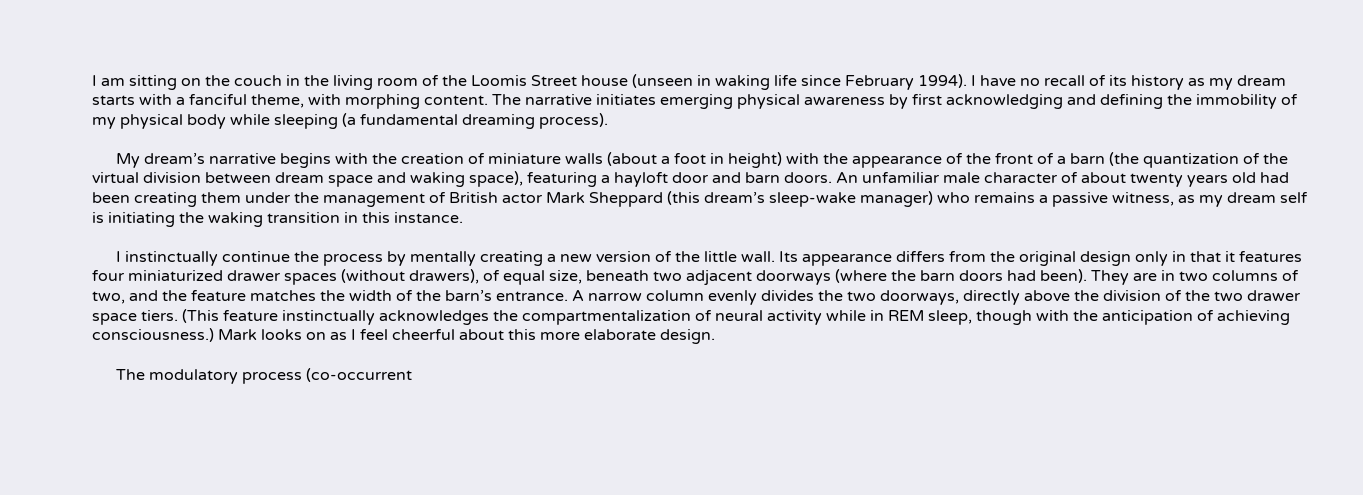I am sitting on the couch in the living room of the Loomis Street house (unseen in waking life since February 1994). I have no recall of its history as my dream starts with a fanciful theme, with morphing content. The narrative initiates emerging physical awareness by first acknowledging and defining the immobility of my physical body while sleeping (a fundamental dreaming process).

      My dream’s narrative begins with the creation of miniature walls (about a foot in height) with the appearance of the front of a barn (the quantization of the virtual division between dream space and waking space), featuring a hayloft door and barn doors. An unfamiliar male character of about twenty years old had been creating them under the management of British actor Mark Sheppard (this dream’s sleep-wake manager) who remains a passive witness, as my dream self is initiating the waking transition in this instance.

      I instinctually continue the process by mentally creating a new version of the little wall. Its appearance differs from the original design only in that it features four miniaturized drawer spaces (without drawers), of equal size, beneath two adjacent doorways (where the barn doors had been). They are in two columns of two, and the feature matches the width of the barn’s entrance. A narrow column evenly divides the two doorways, directly above the division of the two drawer space tiers. (This feature instinctually acknowledges the compartmentalization of neural activity while in REM sleep, though with the anticipation of achieving consciousness.) Mark looks on as I feel cheerful about this more elaborate design.

      The modulatory process (co-occurrent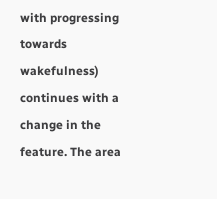with progressing towards wakefulness) continues with a change in the feature. The area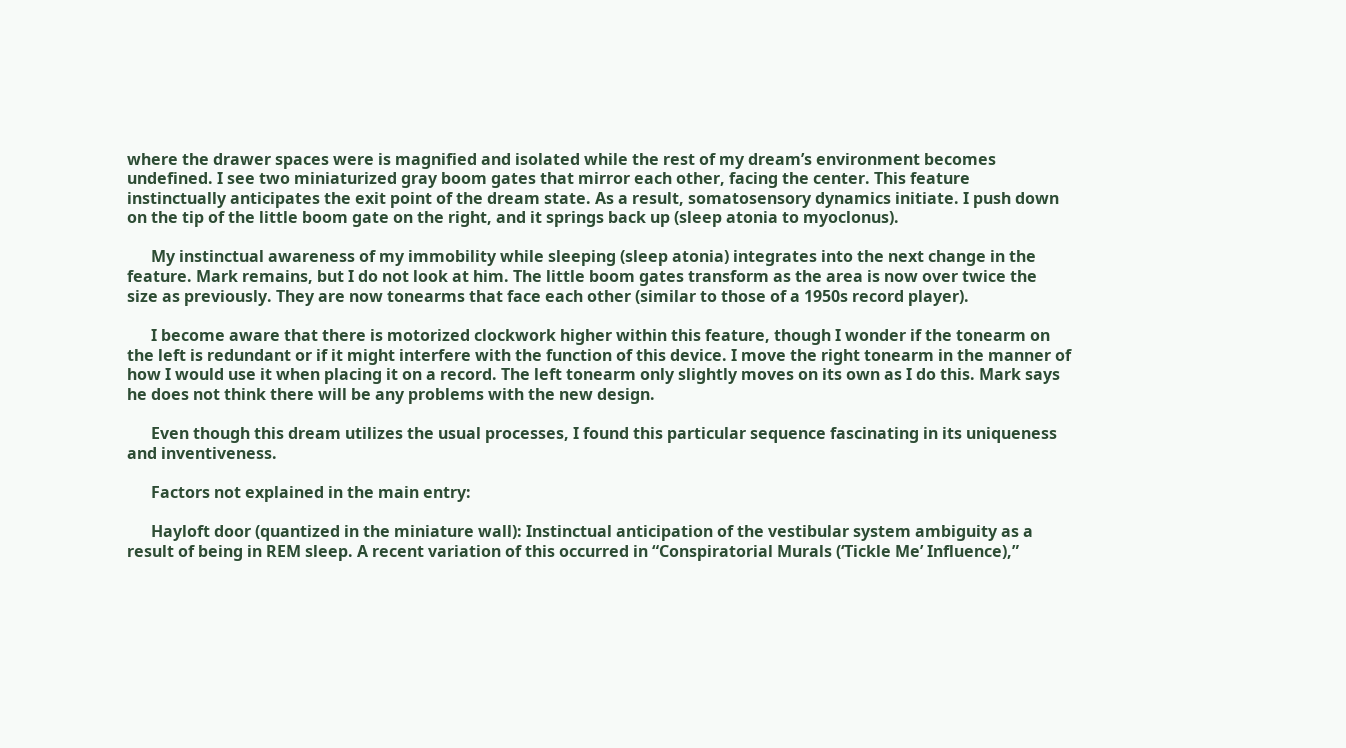where the drawer spaces were is magnified and isolated while the rest of my dream’s environment becomes undefined. I see two miniaturized gray boom gates that mirror each other, facing the center. This feature instinctually anticipates the exit point of the dream state. As a result, somatosensory dynamics initiate. I push down on the tip of the little boom gate on the right, and it springs back up (sleep atonia to myoclonus).

      My instinctual awareness of my immobility while sleeping (sleep atonia) integrates into the next change in the feature. Mark remains, but I do not look at him. The little boom gates transform as the area is now over twice the size as previously. They are now tonearms that face each other (similar to those of a 1950s record player).

      I become aware that there is motorized clockwork higher within this feature, though I wonder if the tonearm on the left is redundant or if it might interfere with the function of this device. I move the right tonearm in the manner of how I would use it when placing it on a record. The left tonearm only slightly moves on its own as I do this. Mark says he does not think there will be any problems with the new design.

      Even though this dream utilizes the usual processes, I found this particular sequence fascinating in its uniqueness and inventiveness.

      Factors not explained in the main entry:

      Hayloft door (quantized in the miniature wall): Instinctual anticipation of the vestibular system ambiguity as a result of being in REM sleep. A recent variation of this occurred in “Conspiratorial Murals (‘Tickle Me’ Influence),”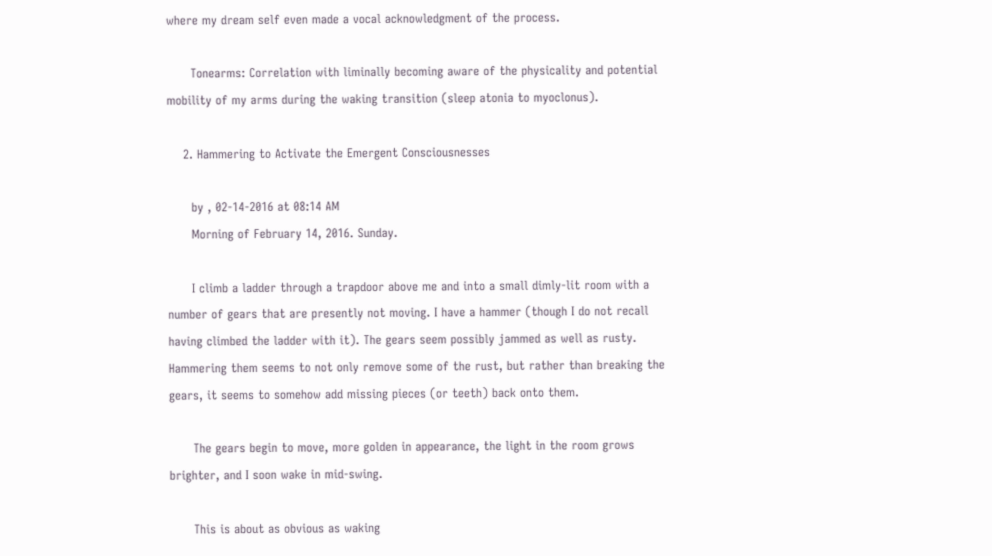where my dream self even made a vocal acknowledgment of the process.

      Tonearms: Correlation with liminally becoming aware of the physicality and potential mobility of my arms during the waking transition (sleep atonia to myoclonus).

    2. Hammering to Activate the Emergent Consciousnesses

      by , 02-14-2016 at 08:14 AM
      Morning of February 14, 2016. Sunday.

      I climb a ladder through a trapdoor above me and into a small dimly-lit room with a number of gears that are presently not moving. I have a hammer (though I do not recall having climbed the ladder with it). The gears seem possibly jammed as well as rusty. Hammering them seems to not only remove some of the rust, but rather than breaking the gears, it seems to somehow add missing pieces (or teeth) back onto them.

      The gears begin to move, more golden in appearance, the light in the room grows brighter, and I soon wake in mid-swing.

      This is about as obvious as waking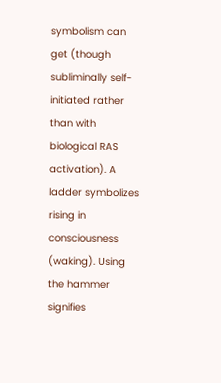symbolism can get (though subliminally self-initiated rather than with biological RAS activation). A ladder symbolizes rising in consciousness (waking). Using the hammer signifies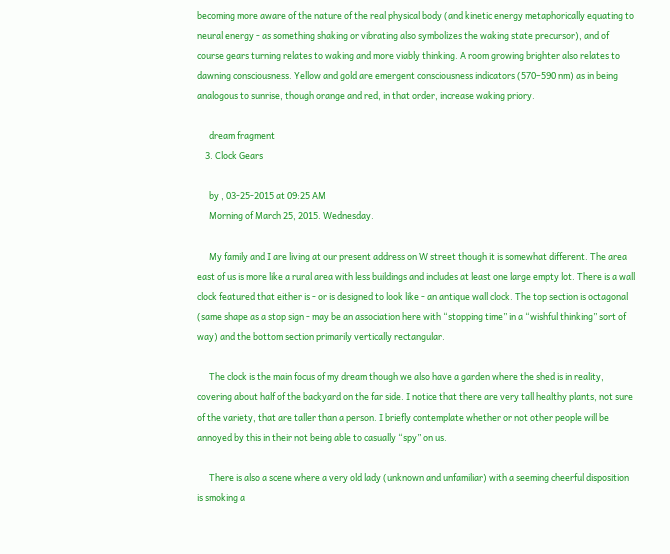becoming more aware of the nature of the real physical body (and kinetic energy metaphorically equating to neural energy - as something shaking or vibrating also symbolizes the waking state precursor), and of course gears turning relates to waking and more viably thinking. A room growing brighter also relates to dawning consciousness. Yellow and gold are emergent consciousness indicators (570–590 nm) as in being analogous to sunrise, though orange and red, in that order, increase waking priory.

      dream fragment
    3. Clock Gears

      by , 03-25-2015 at 09:25 AM
      Morning of March 25, 2015. Wednesday.

      My family and I are living at our present address on W street though it is somewhat different. The area east of us is more like a rural area with less buildings and includes at least one large empty lot. There is a wall clock featured that either is - or is designed to look like - an antique wall clock. The top section is octagonal (same shape as a stop sign - may be an association here with “stopping time” in a “wishful thinking” sort of way) and the bottom section primarily vertically rectangular.

      The clock is the main focus of my dream though we also have a garden where the shed is in reality, covering about half of the backyard on the far side. I notice that there are very tall healthy plants, not sure of the variety, that are taller than a person. I briefly contemplate whether or not other people will be annoyed by this in their not being able to casually “spy” on us.

      There is also a scene where a very old lady (unknown and unfamiliar) with a seeming cheerful disposition is smoking a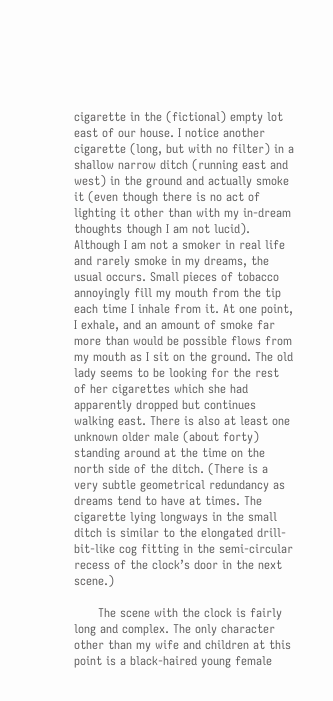cigarette in the (fictional) empty lot east of our house. I notice another cigarette (long, but with no filter) in a shallow narrow ditch (running east and west) in the ground and actually smoke it (even though there is no act of lighting it other than with my in-dream thoughts though I am not lucid). Although I am not a smoker in real life and rarely smoke in my dreams, the usual occurs. Small pieces of tobacco annoyingly fill my mouth from the tip each time I inhale from it. At one point, I exhale, and an amount of smoke far more than would be possible flows from my mouth as I sit on the ground. The old lady seems to be looking for the rest of her cigarettes which she had apparently dropped but continues walking east. There is also at least one unknown older male (about forty) standing around at the time on the north side of the ditch. (There is a very subtle geometrical redundancy as dreams tend to have at times. The cigarette lying longways in the small ditch is similar to the elongated drill-bit-like cog fitting in the semi-circular recess of the clock’s door in the next scene.)

      The scene with the clock is fairly long and complex. The only character other than my wife and children at this point is a black-haired young female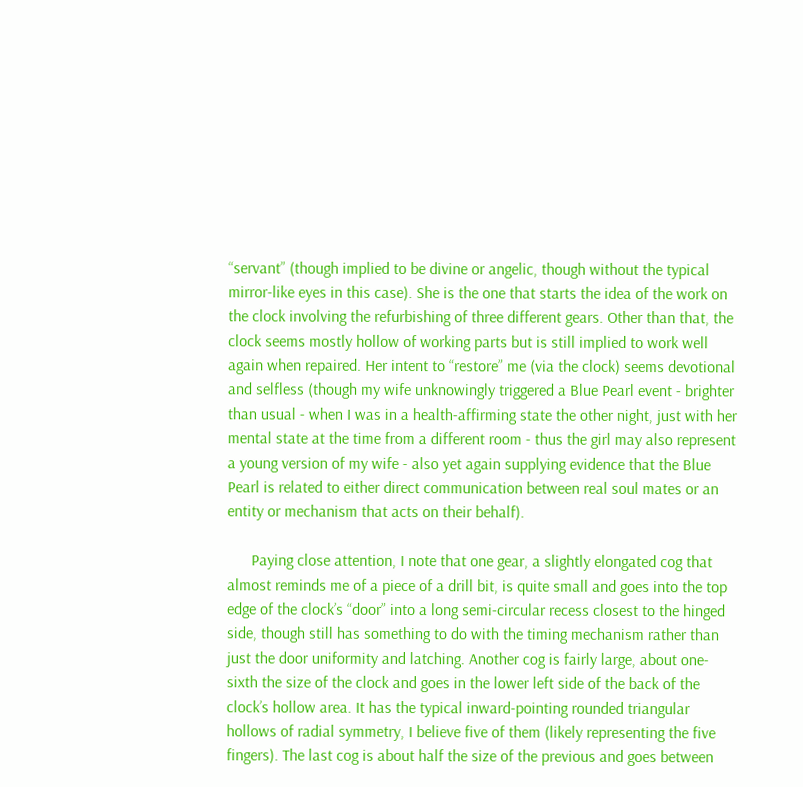“servant” (though implied to be divine or angelic, though without the typical mirror-like eyes in this case). She is the one that starts the idea of the work on the clock involving the refurbishing of three different gears. Other than that, the clock seems mostly hollow of working parts but is still implied to work well again when repaired. Her intent to “restore” me (via the clock) seems devotional and selfless (though my wife unknowingly triggered a Blue Pearl event - brighter than usual - when I was in a health-affirming state the other night, just with her mental state at the time from a different room - thus the girl may also represent a young version of my wife - also yet again supplying evidence that the Blue Pearl is related to either direct communication between real soul mates or an entity or mechanism that acts on their behalf).

      Paying close attention, I note that one gear, a slightly elongated cog that almost reminds me of a piece of a drill bit, is quite small and goes into the top edge of the clock’s “door” into a long semi-circular recess closest to the hinged side, though still has something to do with the timing mechanism rather than just the door uniformity and latching. Another cog is fairly large, about one-sixth the size of the clock and goes in the lower left side of the back of the clock’s hollow area. It has the typical inward-pointing rounded triangular hollows of radial symmetry, I believe five of them (likely representing the five fingers). The last cog is about half the size of the previous and goes between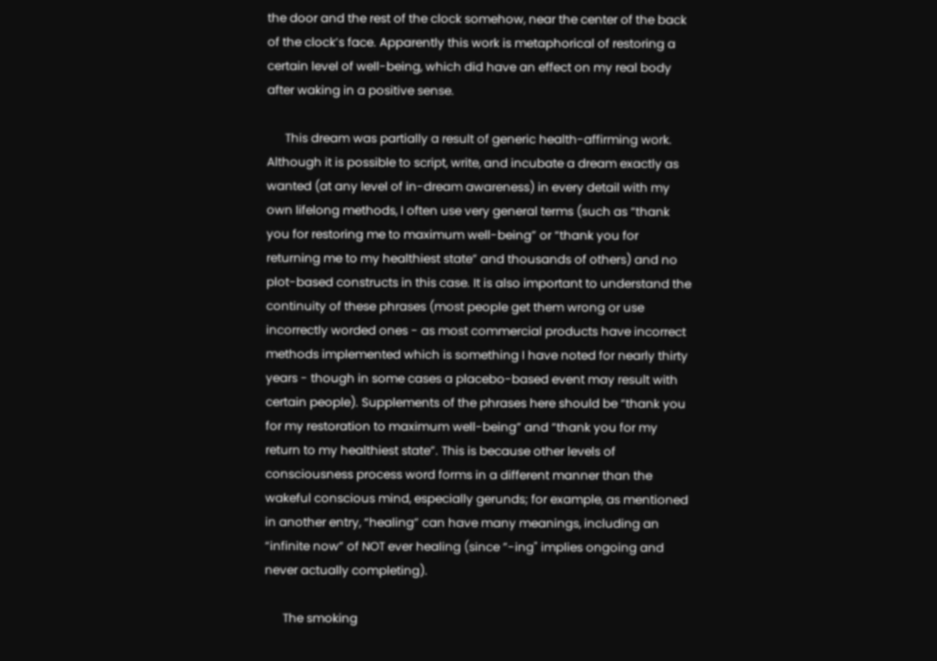the door and the rest of the clock somehow, near the center of the back of the clock’s face. Apparently this work is metaphorical of restoring a certain level of well-being, which did have an effect on my real body after waking in a positive sense.

      This dream was partially a result of generic health-affirming work. Although it is possible to script, write, and incubate a dream exactly as wanted (at any level of in-dream awareness) in every detail with my own lifelong methods, I often use very general terms (such as “thank you for restoring me to maximum well-being” or “thank you for returning me to my healthiest state” and thousands of others) and no plot-based constructs in this case. It is also important to understand the continuity of these phrases (most people get them wrong or use incorrectly worded ones - as most commercial products have incorrect methods implemented which is something I have noted for nearly thirty years - though in some cases a placebo-based event may result with certain people). Supplements of the phrases here should be “thank you for my restoration to maximum well-being” and “thank you for my return to my healthiest state”. This is because other levels of consciousness process word forms in a different manner than the wakeful conscious mind, especially gerunds; for example, as mentioned in another entry, “healing” can have many meanings, including an “infinite now” of NOT ever healing (since ”-ing" implies ongoing and never actually completing).

      The smoking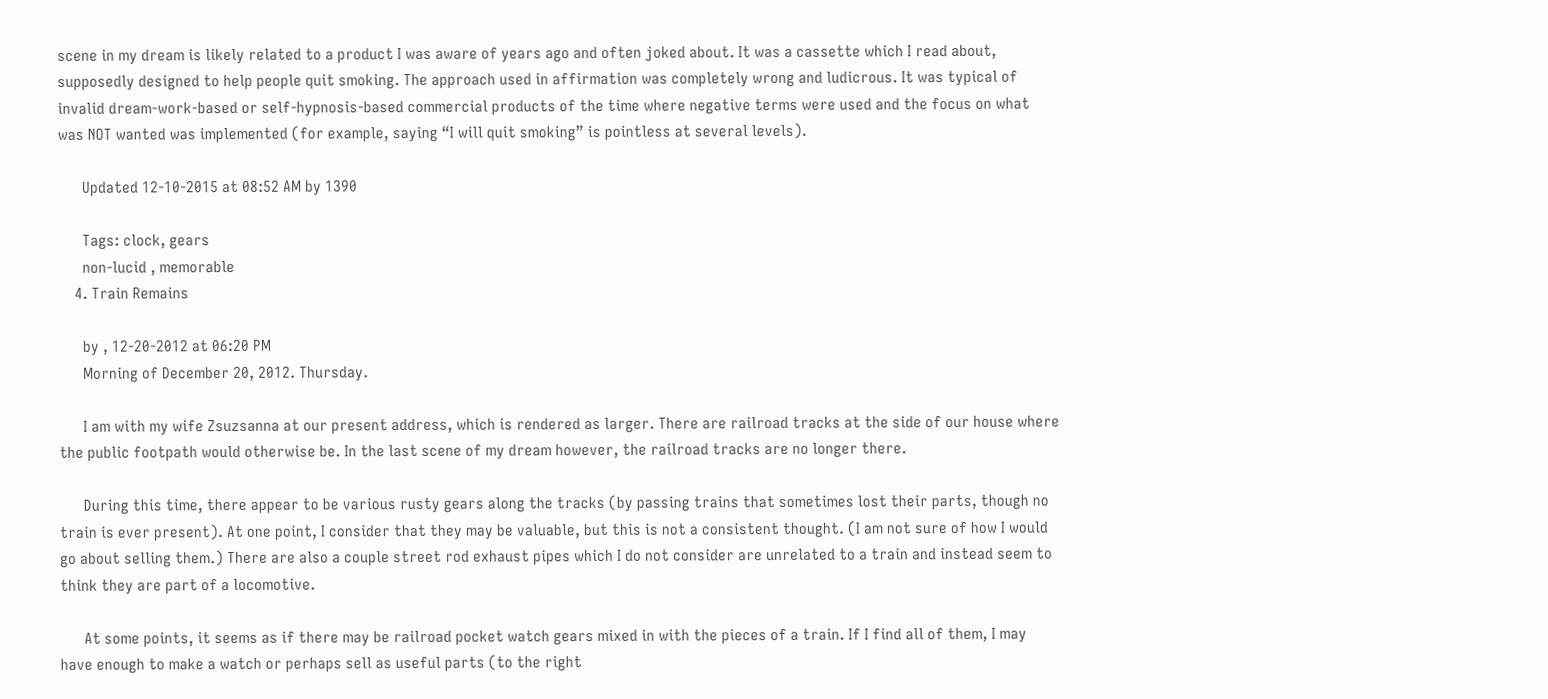scene in my dream is likely related to a product I was aware of years ago and often joked about. It was a cassette which I read about, supposedly designed to help people quit smoking. The approach used in affirmation was completely wrong and ludicrous. It was typical of invalid dream-work-based or self-hypnosis-based commercial products of the time where negative terms were used and the focus on what was NOT wanted was implemented (for example, saying “I will quit smoking” is pointless at several levels).

      Updated 12-10-2015 at 08:52 AM by 1390

      Tags: clock, gears
      non-lucid , memorable
    4. Train Remains

      by , 12-20-2012 at 06:20 PM
      Morning of December 20, 2012. Thursday.

      I am with my wife Zsuzsanna at our present address, which is rendered as larger. There are railroad tracks at the side of our house where the public footpath would otherwise be. In the last scene of my dream however, the railroad tracks are no longer there.

      During this time, there appear to be various rusty gears along the tracks (by passing trains that sometimes lost their parts, though no train is ever present). At one point, I consider that they may be valuable, but this is not a consistent thought. (I am not sure of how I would go about selling them.) There are also a couple street rod exhaust pipes which I do not consider are unrelated to a train and instead seem to think they are part of a locomotive.

      At some points, it seems as if there may be railroad pocket watch gears mixed in with the pieces of a train. If I find all of them, I may have enough to make a watch or perhaps sell as useful parts (to the right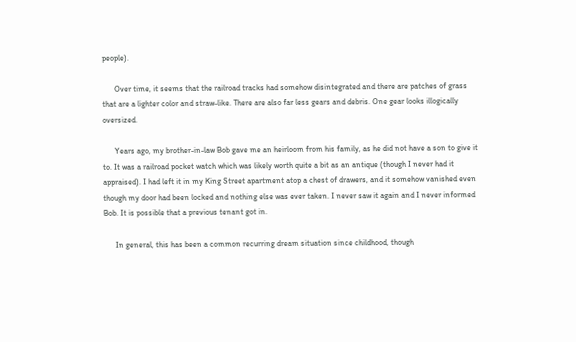people).

      Over time, it seems that the railroad tracks had somehow disintegrated and there are patches of grass that are a lighter color and straw-like. There are also far less gears and debris. One gear looks illogically oversized.

      Years ago, my brother-in-law Bob gave me an heirloom from his family, as he did not have a son to give it to. It was a railroad pocket watch which was likely worth quite a bit as an antique (though I never had it appraised). I had left it in my King Street apartment atop a chest of drawers, and it somehow vanished even though my door had been locked and nothing else was ever taken. I never saw it again and I never informed Bob. It is possible that a previous tenant got in.

      In general, this has been a common recurring dream situation since childhood, though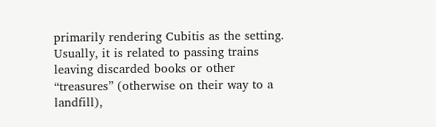primarily rendering Cubitis as the setting. Usually, it is related to passing trains leaving discarded books or other “treasures” (otherwise on their way to a landfill),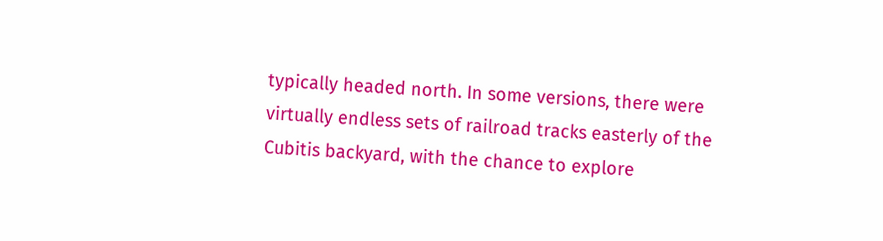typically headed north. In some versions, there were virtually endless sets of railroad tracks easterly of the Cubitis backyard, with the chance to explore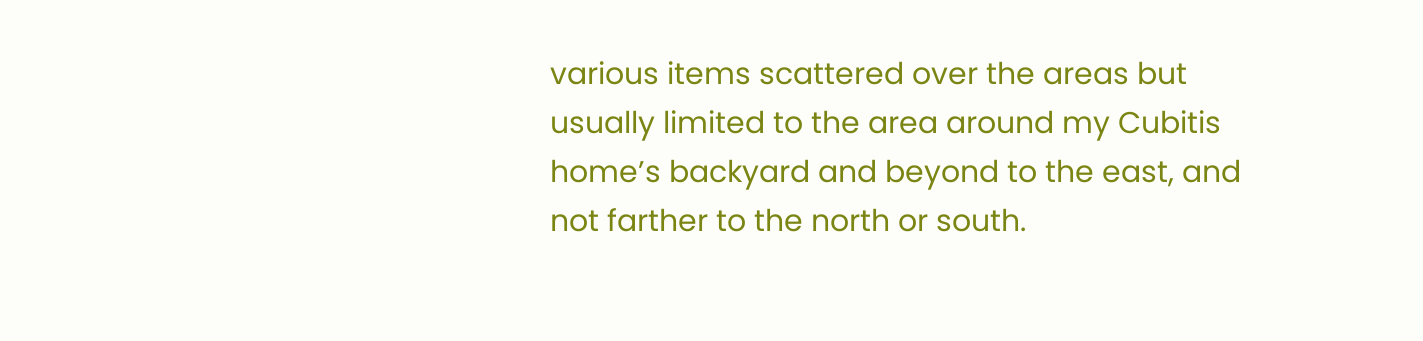various items scattered over the areas but usually limited to the area around my Cubitis home’s backyard and beyond to the east, and not farther to the north or south.